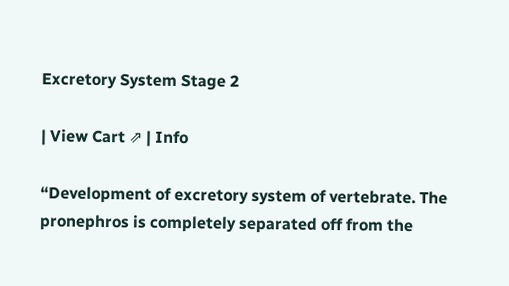Excretory System Stage 2

| View Cart ⇗ | Info

“Development of excretory system of vertebrate. The pronephros is completely separated off from the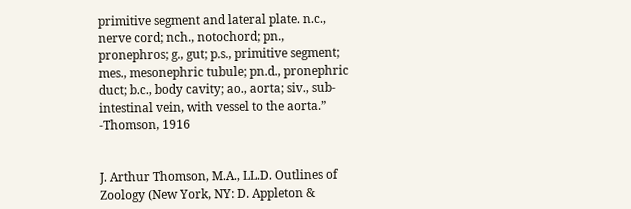primitive segment and lateral plate. n.c., nerve cord; nch., notochord; pn., pronephros; g., gut; p.s., primitive segment; mes., mesonephric tubule; pn.d., pronephric duct; b.c., body cavity; ao., aorta; siv., sub-intestinal vein, with vessel to the aorta.” -Thomson, 1916


J. Arthur Thomson, M.A., LL.D. Outlines of Zoology (New York, NY: D. Appleton &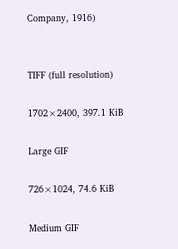Company, 1916)


TIFF (full resolution)

1702×2400, 397.1 KiB

Large GIF

726×1024, 74.6 KiB

Medium GIF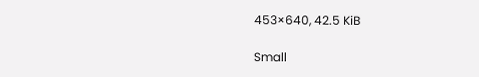453×640, 42.5 KiB

Small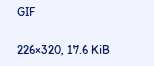GIF

226×320, 17.6 KiB